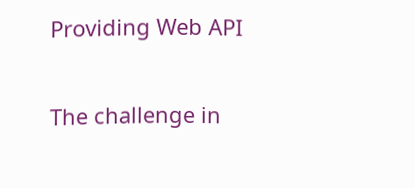Providing Web API

The challenge in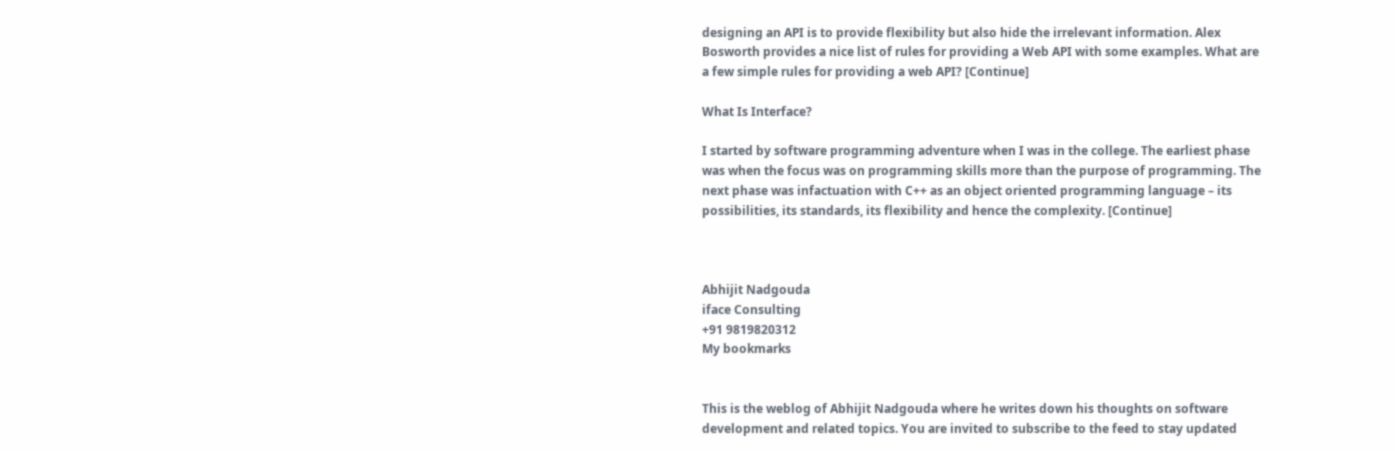designing an API is to provide flexibility but also hide the irrelevant information. Alex Bosworth provides a nice list of rules for providing a Web API with some examples. What are a few simple rules for providing a web API? [Continue]

What Is Interface?

I started by software programming adventure when I was in the college. The earliest phase was when the focus was on programming skills more than the purpose of programming. The next phase was infactuation with C++ as an object oriented programming language – its possibilities, its standards, its flexibility and hence the complexity. [Continue]



Abhijit Nadgouda
iface Consulting
+91 9819820312
My bookmarks


This is the weblog of Abhijit Nadgouda where he writes down his thoughts on software development and related topics. You are invited to subscribe to the feed to stay updated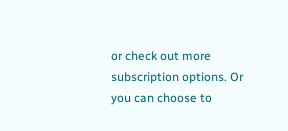or check out more subscription options. Or you can choose to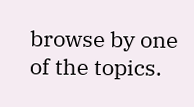browse by one of the topics.